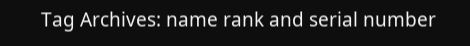Tag Archives: name rank and serial number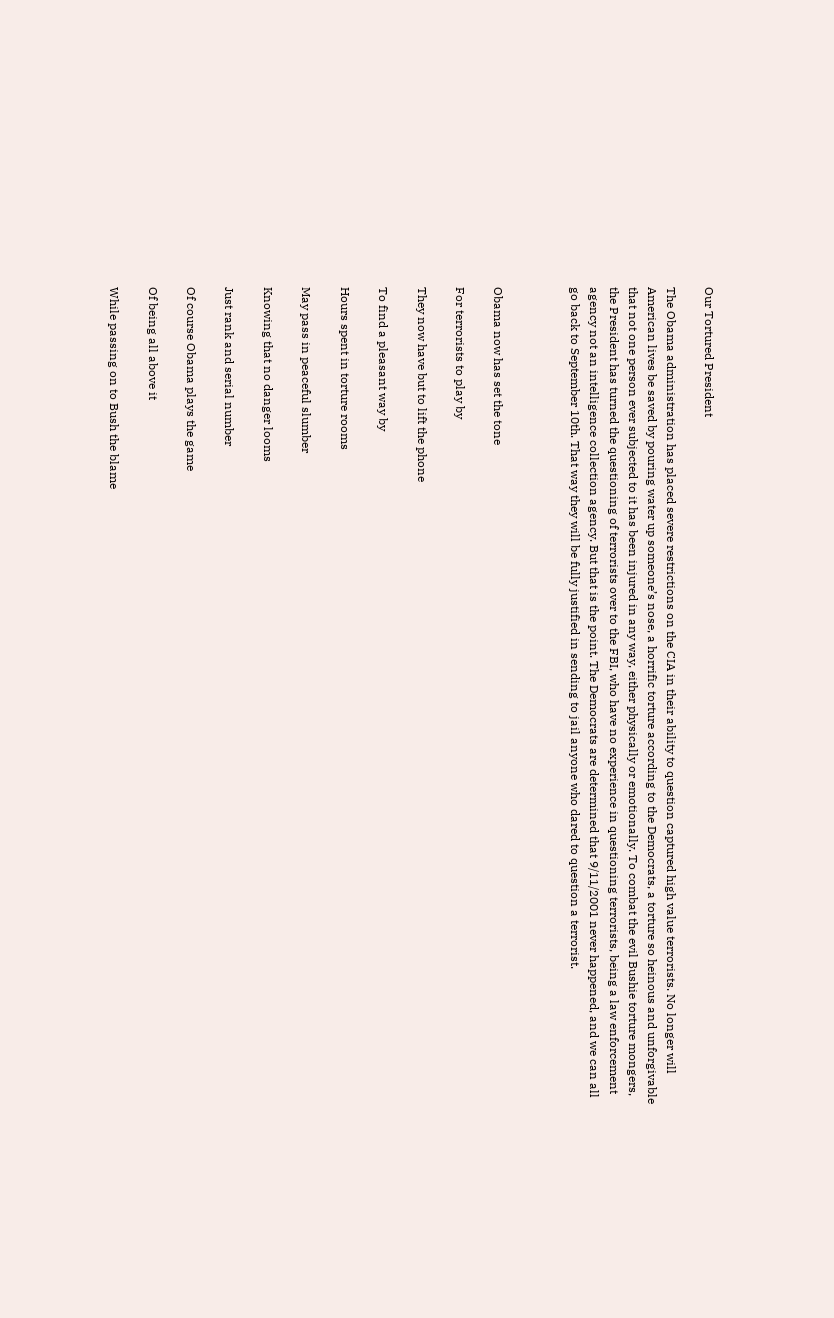Our Tortured President

The Obama administration has placed severe restrictions on the CIA in their ability to question captured high value terrorists. No longer will American lives be saved by pouring water up someone’s nose, a horrific torture according to the Democrats, a torture so heinous and unforgivable that not one person ever subjected to it has been injured in any way, either physically or emotionally. To combat the evil Bushie torture mongers, the President has turned the questioning of terrorists over to the FBI, who have no experience in questioning terrorists, being a law enforcement agency not an intelligence collection agency. But that is the point. The Democrats are determined that 9/11/2001 never happened, and we can all go back to September 10th. That way they will be fully justified in sending to jail anyone who dared to question a terrorist.



Obama now has set the tone

For terrorists to play by

They now have but to lift the phone

To find a pleasant way by

Hours spent in torture rooms

May pass in peaceful slumber

Knowing that no danger looms

Just rank and serial number

Of course Obama plays the game

Of being all above it

While passing on to Bush the blame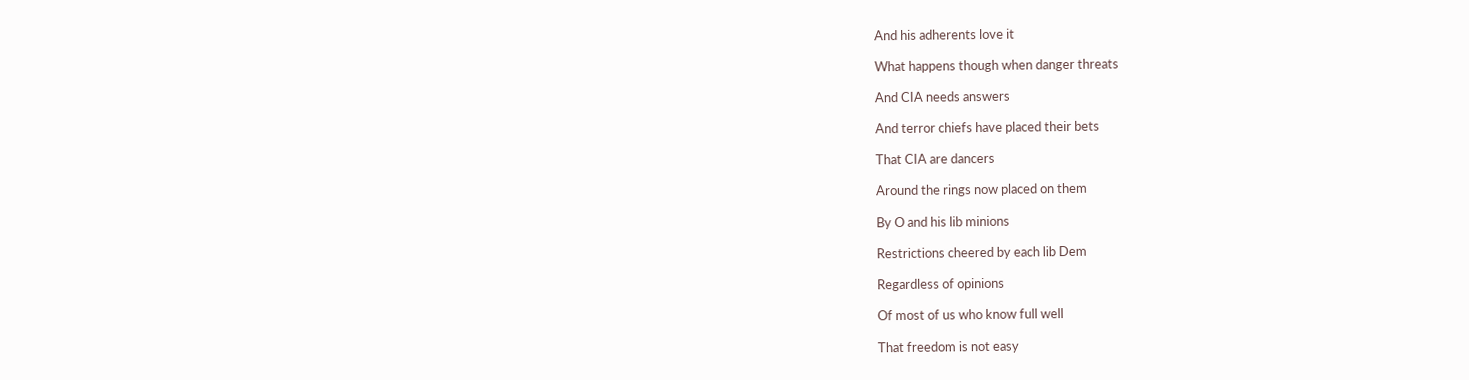And his adherents love it

What happens though when danger threats

And CIA needs answers

And terror chiefs have placed their bets

That CIA are dancers

Around the rings now placed on them

By O and his lib minions

Restrictions cheered by each lib Dem

Regardless of opinions

Of most of us who know full well

That freedom is not easy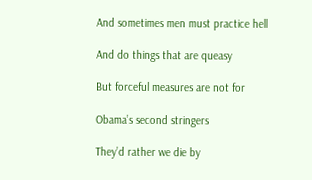And sometimes men must practice hell

And do things that are queasy

But forceful measures are not for

Obama’s second stringers

They’d rather we die by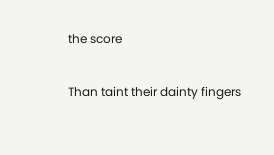the score

Than taint their dainty fingers